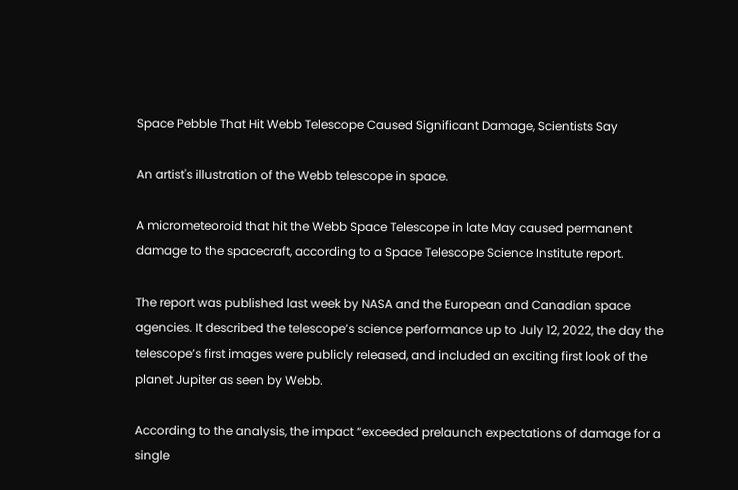Space Pebble That Hit Webb Telescope Caused Significant Damage, Scientists Say

An artist's illustration of the Webb telescope in space.

A micrometeoroid that hit the Webb Space Telescope in late May caused permanent damage to the spacecraft, according to a Space Telescope Science Institute report.

The report was published last week by NASA and the European and Canadian space agencies. It described the telescope’s science performance up to July 12, 2022, the day the telescope’s first images were publicly released, and included an exciting first look of the planet Jupiter as seen by Webb.

According to the analysis, the impact “exceeded prelaunch expectations of damage for a single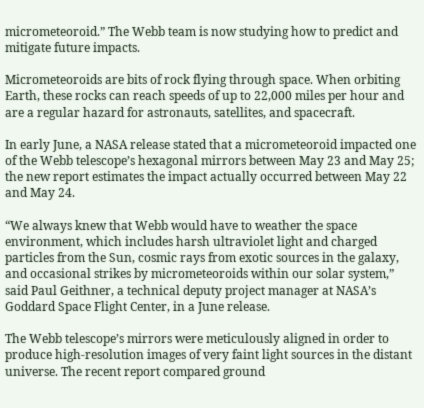micrometeoroid.” The Webb team is now studying how to predict and mitigate future impacts.

Micrometeoroids are bits of rock flying through space. When orbiting Earth, these rocks can reach speeds of up to 22,000 miles per hour and are a regular hazard for astronauts, satellites, and spacecraft.

In early June, a NASA release stated that a micrometeoroid impacted one of the Webb telescope’s hexagonal mirrors between May 23 and May 25; the new report estimates the impact actually occurred between May 22 and May 24.

“We always knew that Webb would have to weather the space environment, which includes harsh ultraviolet light and charged particles from the Sun, cosmic rays from exotic sources in the galaxy, and occasional strikes by micrometeoroids within our solar system,” said Paul Geithner, a technical deputy project manager at NASA’s Goddard Space Flight Center, in a June release.

The Webb telescope’s mirrors were meticulously aligned in order to produce high-resolution images of very faint light sources in the distant universe. The recent report compared ground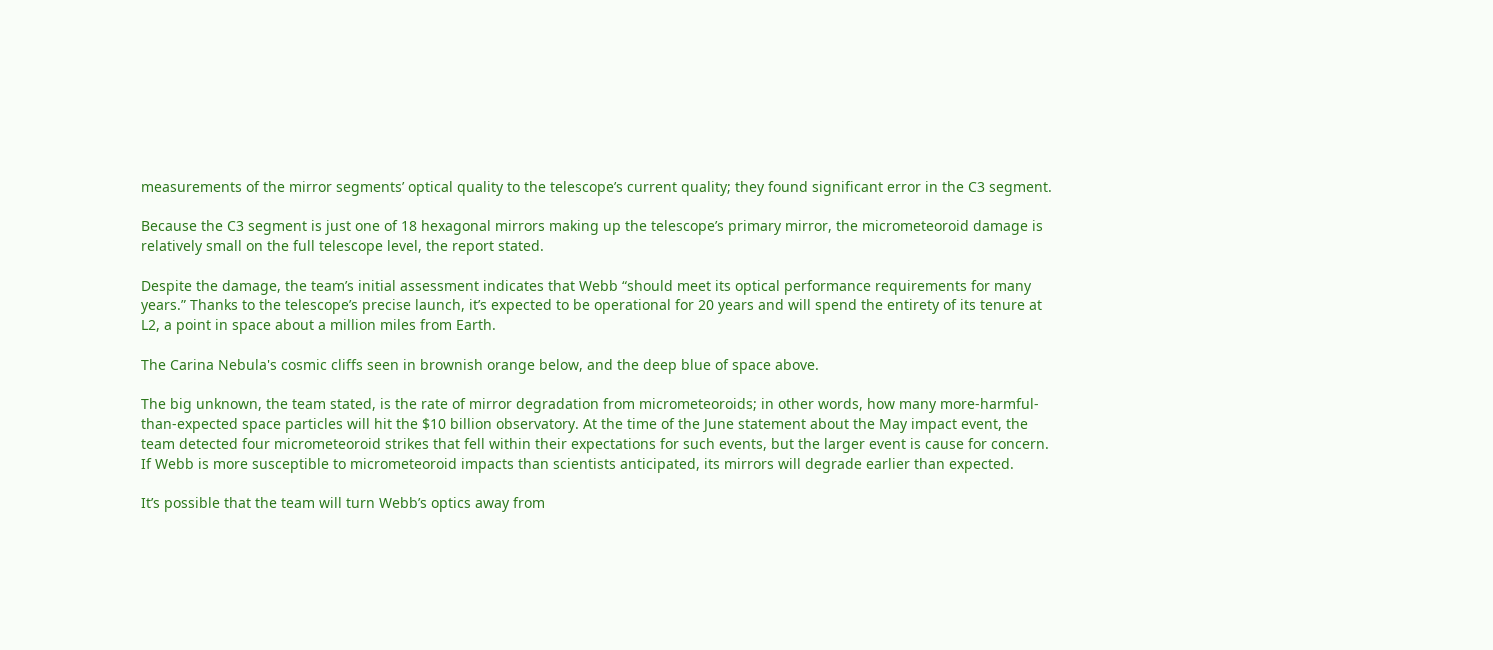measurements of the mirror segments’ optical quality to the telescope’s current quality; they found significant error in the C3 segment.

Because the C3 segment is just one of 18 hexagonal mirrors making up the telescope’s primary mirror, the micrometeoroid damage is relatively small on the full telescope level, the report stated.

Despite the damage, the team’s initial assessment indicates that Webb “should meet its optical performance requirements for many years.” Thanks to the telescope’s precise launch, it’s expected to be operational for 20 years and will spend the entirety of its tenure at L2, a point in space about a million miles from Earth.

The Carina Nebula's cosmic cliffs seen in brownish orange below, and the deep blue of space above.

The big unknown, the team stated, is the rate of mirror degradation from micrometeoroids; in other words, how many more-harmful-than-expected space particles will hit the $10 billion observatory. At the time of the June statement about the May impact event, the team detected four micrometeoroid strikes that fell within their expectations for such events, but the larger event is cause for concern. If Webb is more susceptible to micrometeoroid impacts than scientists anticipated, its mirrors will degrade earlier than expected.

It’s possible that the team will turn Webb’s optics away from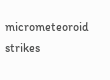micrometeoroid strikes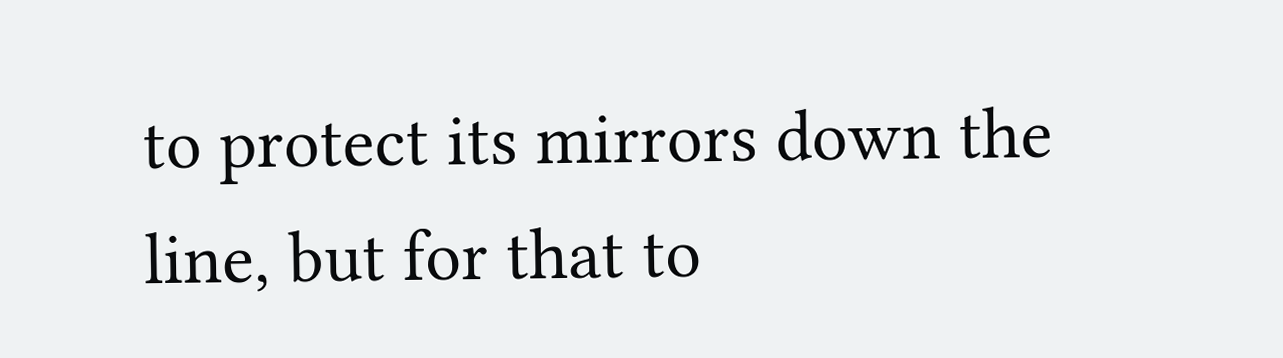to protect its mirrors down the line, but for that to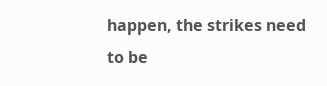happen, the strikes need to be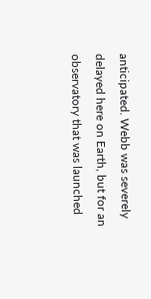anticipated. Webb was severely delayed here on Earth, but for an observatory that was launched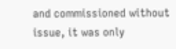and commissioned without issue, it was only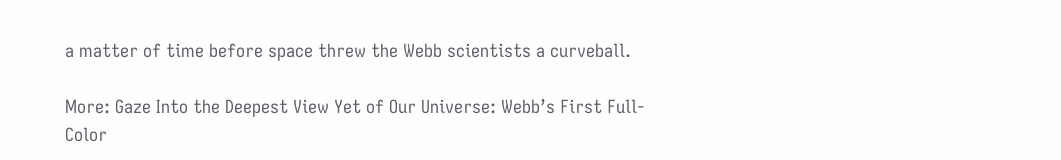a matter of time before space threw the Webb scientists a curveball.

More: Gaze Into the Deepest View Yet of Our Universe: Webb’s First Full-Color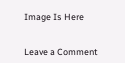Image Is Here


Leave a Comment